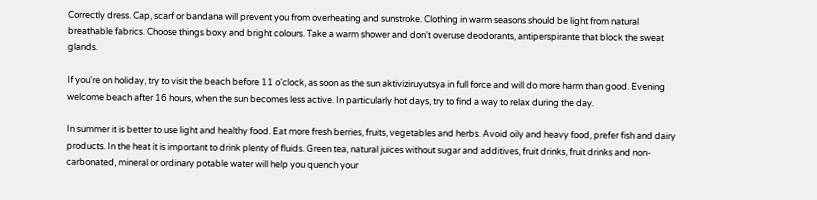Correctly dress. Cap, scarf or bandana will prevent you from overheating and sunstroke. Clothing in warm seasons should be light from natural breathable fabrics. Choose things boxy and bright colours. Take a warm shower and don't overuse deodorants, antiperspirante that block the sweat glands.

If you're on holiday, try to visit the beach before 11 o'clock, as soon as the sun aktiviziruyutsya in full force and will do more harm than good. Evening welcome beach after 16 hours, when the sun becomes less active. In particularly hot days, try to find a way to relax during the day.

In summer it is better to use light and healthy food. Eat more fresh berries, fruits, vegetables and herbs. Avoid oily and heavy food, prefer fish and dairy products. In the heat it is important to drink plenty of fluids. Green tea, natural juices without sugar and additives, fruit drinks, fruit drinks and non-carbonated, mineral or ordinary potable water will help you quench your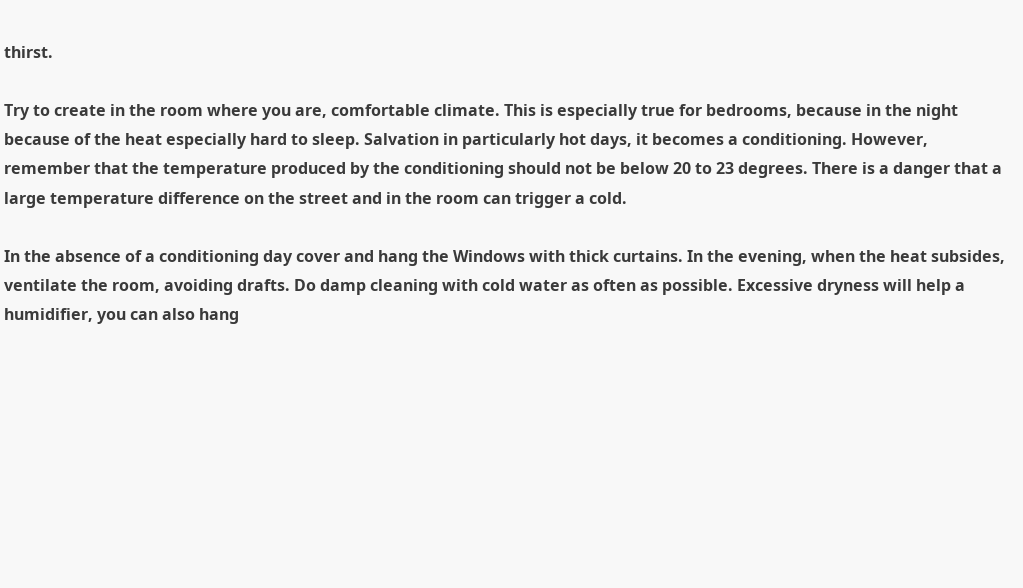thirst.

Try to create in the room where you are, comfortable climate. This is especially true for bedrooms, because in the night because of the heat especially hard to sleep. Salvation in particularly hot days, it becomes a conditioning. However, remember that the temperature produced by the conditioning should not be below 20 to 23 degrees. There is a danger that a large temperature difference on the street and in the room can trigger a cold.

In the absence of a conditioning day cover and hang the Windows with thick curtains. In the evening, when the heat subsides, ventilate the room, avoiding drafts. Do damp cleaning with cold water as often as possible. Excessive dryness will help a humidifier, you can also hang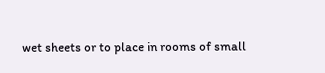wet sheets or to place in rooms of small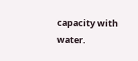capacity with water.